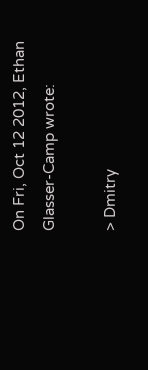On Fri, Oct 12 2012, Ethan Glasser-Camp wrote:

> Dmitry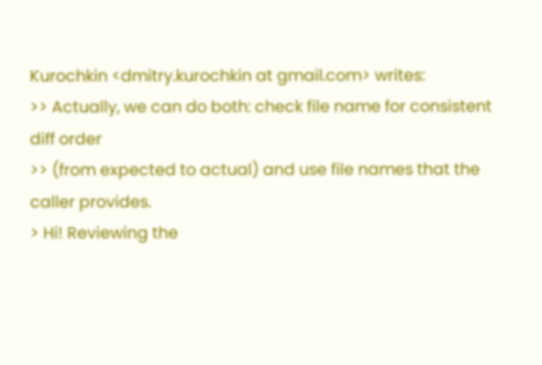Kurochkin <dmitry.kurochkin at gmail.com> writes:
>> Actually, we can do both: check file name for consistent diff order
>> (from expected to actual) and use file names that the caller provides.
> Hi! Reviewing the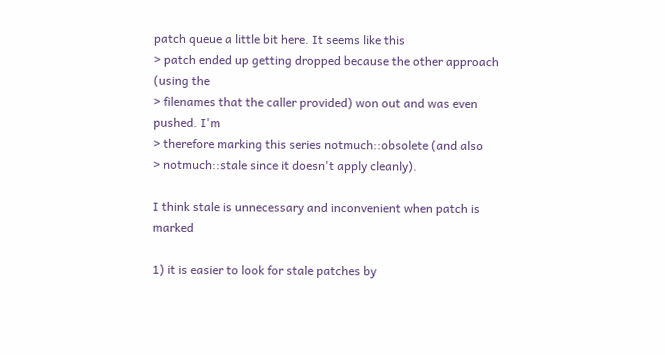patch queue a little bit here. It seems like this
> patch ended up getting dropped because the other approach (using the
> filenames that the caller provided) won out and was even pushed. I'm
> therefore marking this series notmuch::obsolete (and also
> notmuch::stale since it doesn't apply cleanly).

I think stale is unnecessary and inconvenient when patch is marked

1) it is easier to look for stale patches by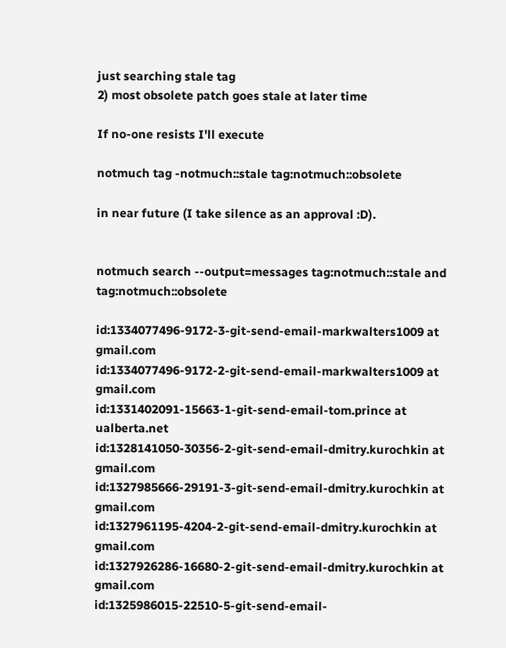just searching stale tag
2) most obsolete patch goes stale at later time

If no-one resists I'll execute

notmuch tag -notmuch::stale tag:notmuch::obsolete

in near future (I take silence as an approval :D).


notmuch search --output=messages tag:notmuch::stale and tag:notmuch::obsolete

id:1334077496-9172-3-git-send-email-markwalters1009 at gmail.com
id:1334077496-9172-2-git-send-email-markwalters1009 at gmail.com
id:1331402091-15663-1-git-send-email-tom.prince at ualberta.net
id:1328141050-30356-2-git-send-email-dmitry.kurochkin at gmail.com
id:1327985666-29191-3-git-send-email-dmitry.kurochkin at gmail.com
id:1327961195-4204-2-git-send-email-dmitry.kurochkin at gmail.com
id:1327926286-16680-2-git-send-email-dmitry.kurochkin at gmail.com
id:1325986015-22510-5-git-send-email-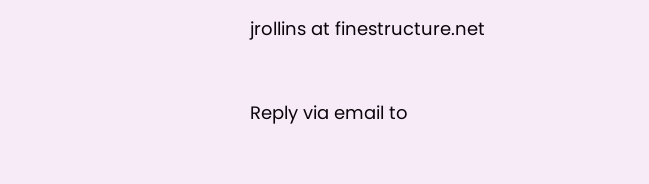jrollins at finestructure.net


Reply via email to